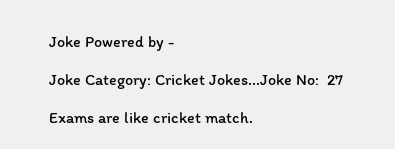Joke Powered by -

Joke Category: Cricket Jokes...Joke No:  27

Exams are like cricket match.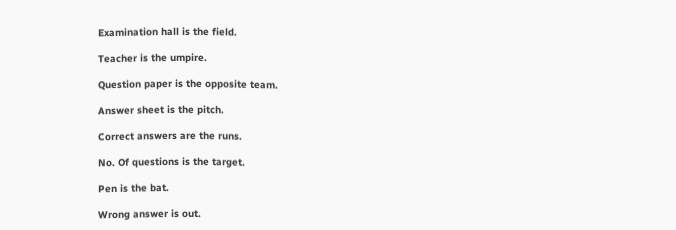Examination hall is the field.

Teacher is the umpire.

Question paper is the opposite team.

Answer sheet is the pitch.

Correct answers are the runs.

No. Of questions is the target.

Pen is the bat.

Wrong answer is out.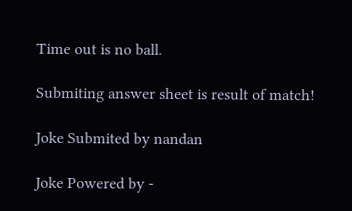Time out is no ball.

Submiting answer sheet is result of match!

Joke Submited by nandan

Joke Powered by -